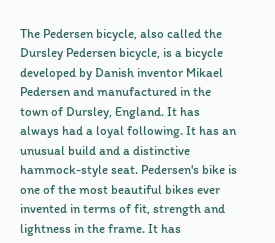The Pedersen bicycle, also called the Dursley Pedersen bicycle, is a bicycle developed by Danish inventor Mikael Pedersen and manufactured in the town of Dursley, England. It has always had a loyal following. It has an unusual build and a distinctive hammock-style seat. Pedersen's bike is one of the most beautiful bikes ever invented in terms of fit, strength and lightness in the frame. It has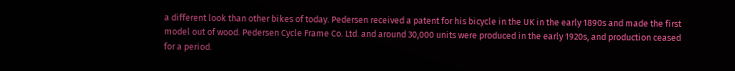a different look than other bikes of today. Pedersen received a patent for his bicycle in the UK in the early 1890s and made the first model out of wood. Pedersen Cycle Frame Co. Ltd. and around 30,000 units were produced in the early 1920s, and production ceased for a period.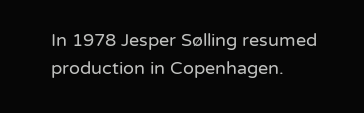In 1978 Jesper Sølling resumed production in Copenhagen.